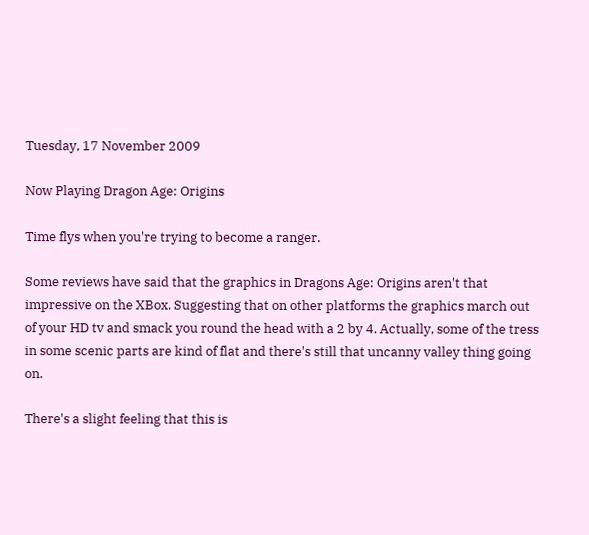Tuesday, 17 November 2009

Now Playing Dragon Age: Origins

Time flys when you're trying to become a ranger.

Some reviews have said that the graphics in Dragons Age: Origins aren't that impressive on the XBox. Suggesting that on other platforms the graphics march out of your HD tv and smack you round the head with a 2 by 4. Actually, some of the tress in some scenic parts are kind of flat and there's still that uncanny valley thing going on.

There's a slight feeling that this is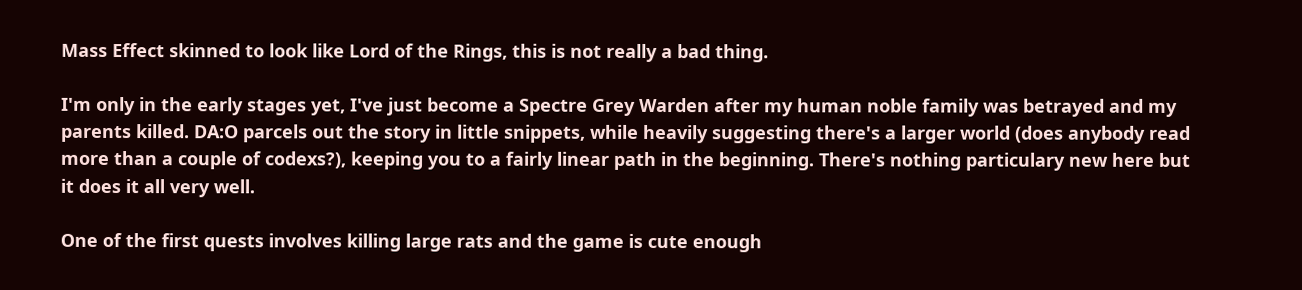Mass Effect skinned to look like Lord of the Rings, this is not really a bad thing.

I'm only in the early stages yet, I've just become a Spectre Grey Warden after my human noble family was betrayed and my parents killed. DA:O parcels out the story in little snippets, while heavily suggesting there's a larger world (does anybody read more than a couple of codexs?), keeping you to a fairly linear path in the beginning. There's nothing particulary new here but it does it all very well.

One of the first quests involves killing large rats and the game is cute enough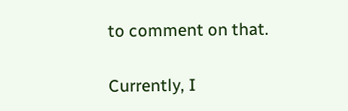to comment on that.

Currently, I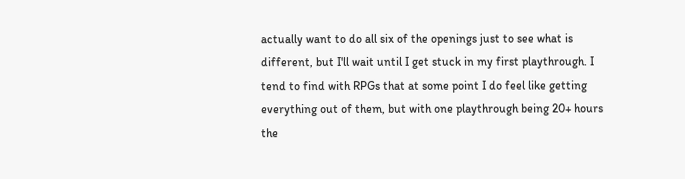actually want to do all six of the openings just to see what is different, but I'll wait until I get stuck in my first playthrough. I tend to find with RPGs that at some point I do feel like getting everything out of them, but with one playthrough being 20+ hours the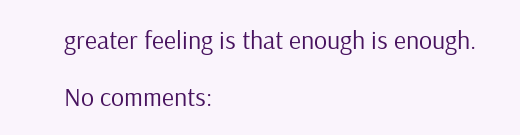greater feeling is that enough is enough.

No comments: